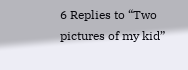6 Replies to “Two pictures of my kid”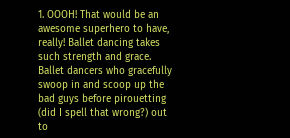1. OOOH! That would be an awesome superhero to have, really! Ballet dancing takes such strength and grace. Ballet dancers who gracefully swoop in and scoop up the bad guys before pirouetting (did I spell that wrong?) out to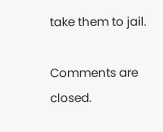take them to jail.

Comments are closed.